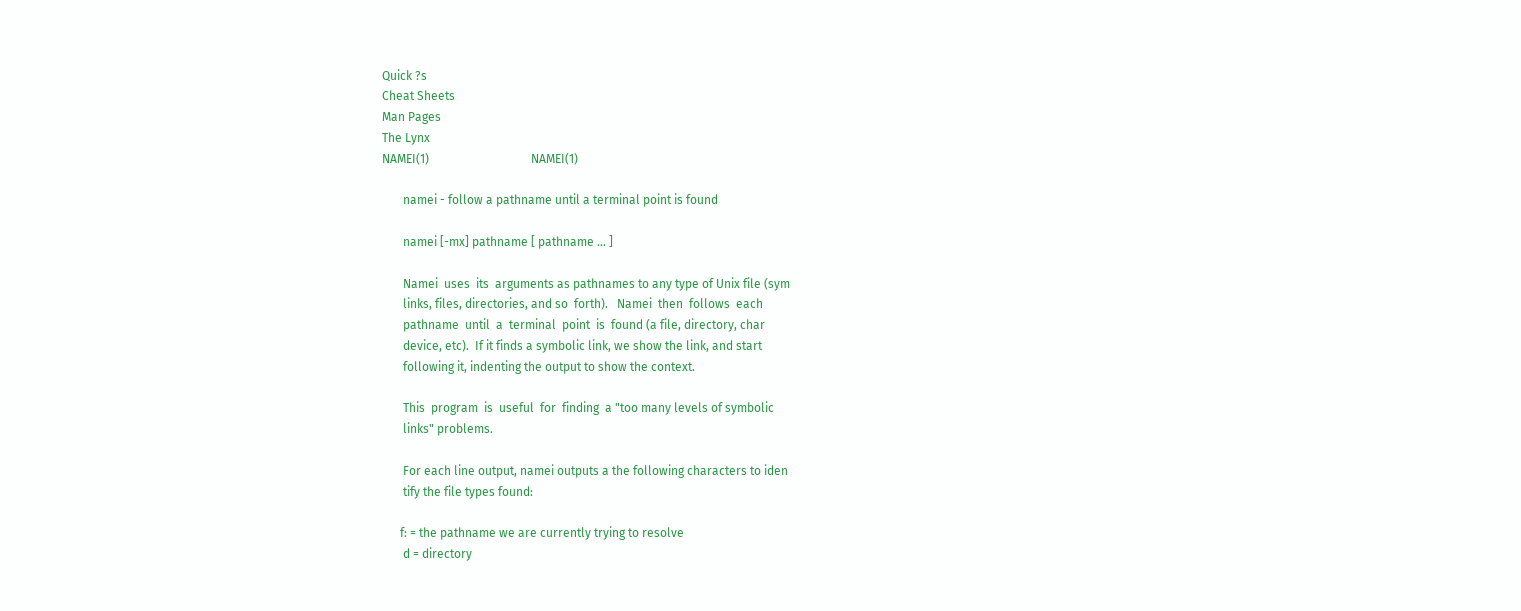Quick ?s
Cheat Sheets
Man Pages
The Lynx
NAMEI(1)                                  NAMEI(1)

       namei - follow a pathname until a terminal point is found

       namei [-mx] pathname [ pathname ... ]

       Namei  uses  its  arguments as pathnames to any type of Unix file (sym
       links, files, directories, and so  forth).   Namei  then  follows  each
       pathname  until  a  terminal  point  is  found (a file, directory, char
       device, etc).  If it finds a symbolic link, we show the link, and start
       following it, indenting the output to show the context.

       This  program  is  useful  for  finding  a "too many levels of symbolic
       links" problems.

       For each line output, namei outputs a the following characters to iden
       tify the file types found:

      f: = the pathname we are currently trying to resolve
       d = directory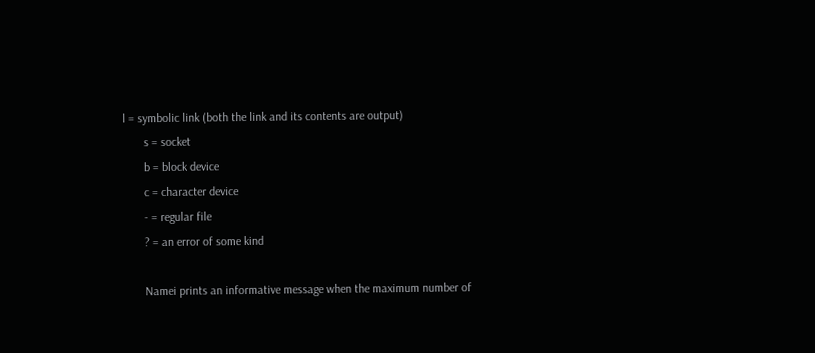l = symbolic link (both the link and its contents are output)
       s = socket
       b = block device
       c = character device
       - = regular file
       ? = an error of some kind

       Namei prints an informative message when the maximum number of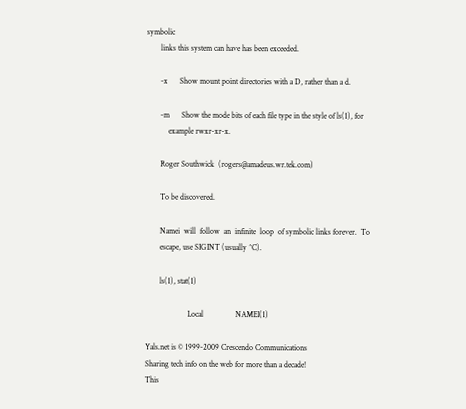symbolic
       links this system can have has been exceeded.

       -x      Show mount point directories with a D, rather than a d.

       -m      Show the mode bits of each file type in the style of ls(1), for
           example rwxr-xr-x.

       Roger Southwick  (rogers@amadeus.wr.tek.com)

       To be discovered.

       Namei  will  follow  an  infinite  loop  of symbolic links forever.  To
       escape, use SIGINT (usually ^C).

       ls(1), stat(1)

                     Local                NAMEI(1)

Yals.net is © 1999-2009 Crescendo Communications
Sharing tech info on the web for more than a decade!
This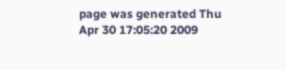page was generated Thu Apr 30 17:05:20 2009